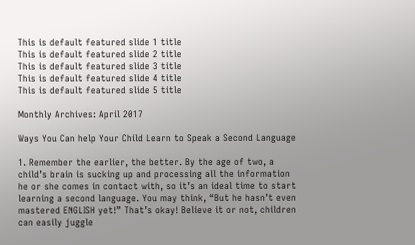This is default featured slide 1 title
This is default featured slide 2 title
This is default featured slide 3 title
This is default featured slide 4 title
This is default featured slide 5 title

Monthly Archives: April 2017

Ways You Can help Your Child Learn to Speak a Second Language

1. Remember the earlier, the better. By the age of two, a child’s brain is sucking up and processing all the information he or she comes in contact with, so it’s an ideal time to start learning a second language. You may think, “But he hasn’t even mastered ENGLISH yet!” That’s okay! Believe it or not, children can easily juggle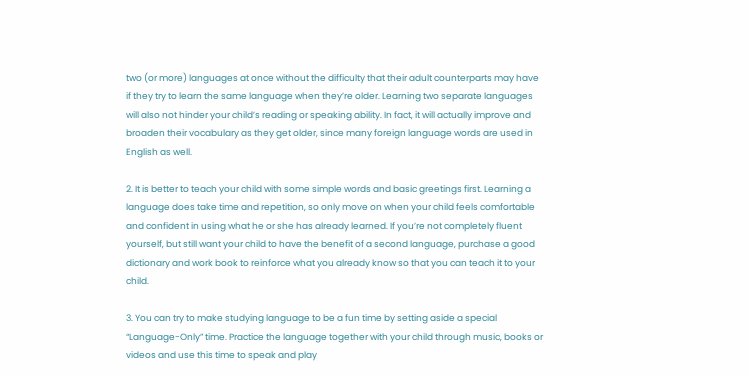two (or more) languages at once without the difficulty that their adult counterparts may have if they try to learn the same language when they’re older. Learning two separate languages will also not hinder your child’s reading or speaking ability. In fact, it will actually improve and broaden their vocabulary as they get older, since many foreign language words are used in English as well.

2. It is better to teach your child with some simple words and basic greetings first. Learning a language does take time and repetition, so only move on when your child feels comfortable and confident in using what he or she has already learned. If you’re not completely fluent yourself, but still want your child to have the benefit of a second language, purchase a good dictionary and work book to reinforce what you already know so that you can teach it to your child.

3. You can try to make studying language to be a fun time by setting aside a special “Language-Only” time. Practice the language together with your child through music, books or videos and use this time to speak and play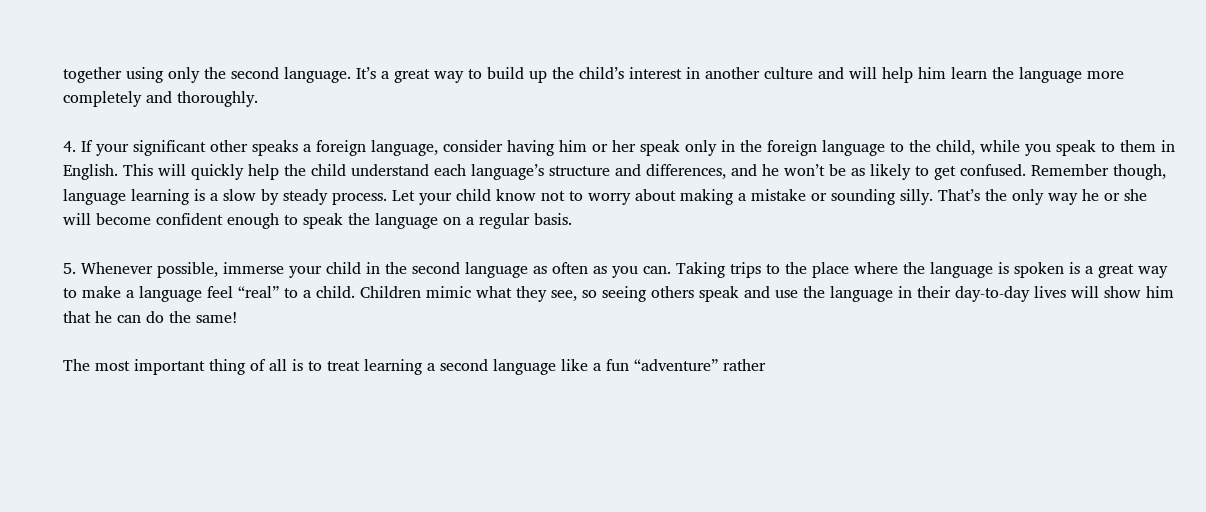together using only the second language. It’s a great way to build up the child’s interest in another culture and will help him learn the language more completely and thoroughly.

4. If your significant other speaks a foreign language, consider having him or her speak only in the foreign language to the child, while you speak to them in English. This will quickly help the child understand each language’s structure and differences, and he won’t be as likely to get confused. Remember though, language learning is a slow by steady process. Let your child know not to worry about making a mistake or sounding silly. That’s the only way he or she will become confident enough to speak the language on a regular basis.

5. Whenever possible, immerse your child in the second language as often as you can. Taking trips to the place where the language is spoken is a great way to make a language feel “real” to a child. Children mimic what they see, so seeing others speak and use the language in their day-to-day lives will show him that he can do the same!

The most important thing of all is to treat learning a second language like a fun “adventure” rather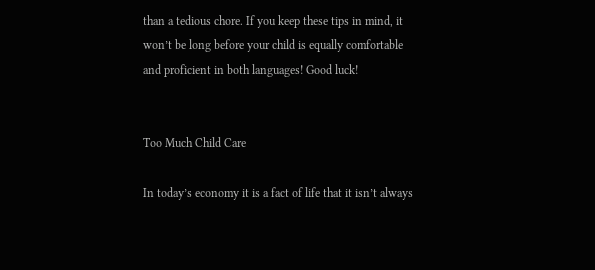than a tedious chore. If you keep these tips in mind, it won’t be long before your child is equally comfortable and proficient in both languages! Good luck!


Too Much Child Care

In today’s economy it is a fact of life that it isn’t always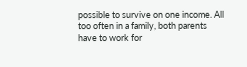possible to survive on one income. All too often in a family, both parents have to work for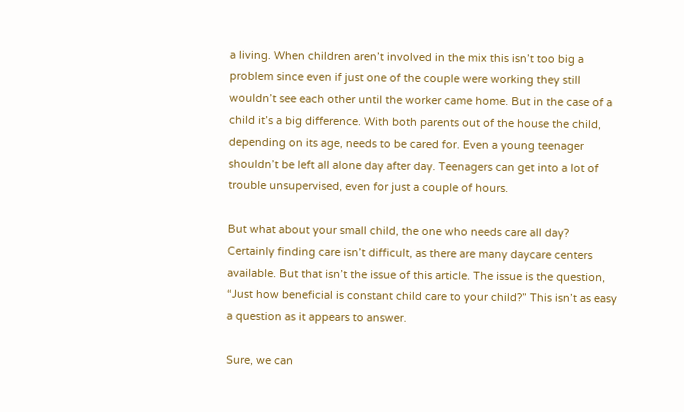a living. When children aren’t involved in the mix this isn’t too big a problem since even if just one of the couple were working they still wouldn’t see each other until the worker came home. But in the case of a child it’s a big difference. With both parents out of the house the child, depending on its age, needs to be cared for. Even a young teenager shouldn’t be left all alone day after day. Teenagers can get into a lot of trouble unsupervised, even for just a couple of hours.

But what about your small child, the one who needs care all day? Certainly finding care isn’t difficult, as there are many daycare centers available. But that isn’t the issue of this article. The issue is the question, “Just how beneficial is constant child care to your child?” This isn’t as easy a question as it appears to answer.

Sure, we can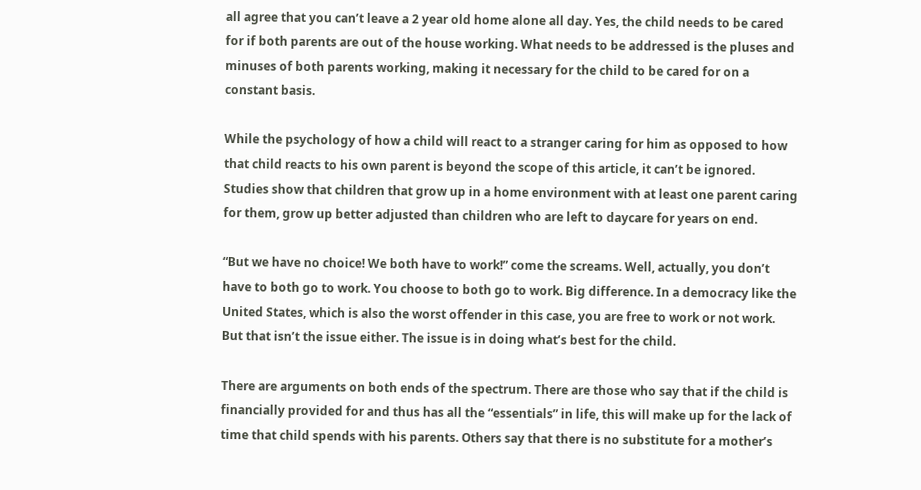all agree that you can’t leave a 2 year old home alone all day. Yes, the child needs to be cared for if both parents are out of the house working. What needs to be addressed is the pluses and minuses of both parents working, making it necessary for the child to be cared for on a constant basis.

While the psychology of how a child will react to a stranger caring for him as opposed to how that child reacts to his own parent is beyond the scope of this article, it can’t be ignored. Studies show that children that grow up in a home environment with at least one parent caring for them, grow up better adjusted than children who are left to daycare for years on end.

“But we have no choice! We both have to work!” come the screams. Well, actually, you don’t have to both go to work. You choose to both go to work. Big difference. In a democracy like the United States, which is also the worst offender in this case, you are free to work or not work. But that isn’t the issue either. The issue is in doing what’s best for the child.

There are arguments on both ends of the spectrum. There are those who say that if the child is financially provided for and thus has all the “essentials” in life, this will make up for the lack of time that child spends with his parents. Others say that there is no substitute for a mother’s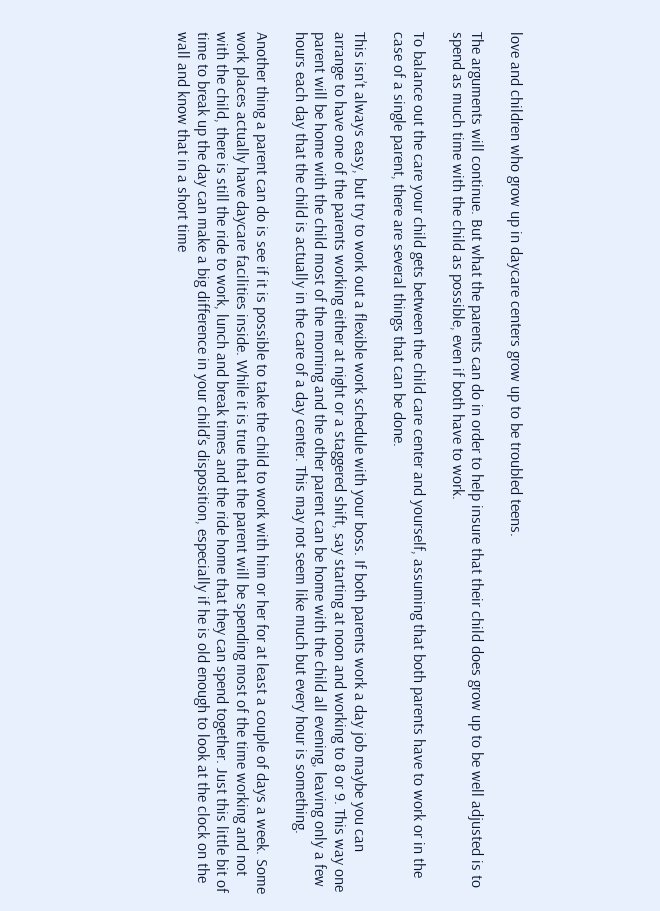love and children who grow up in daycare centers grow up to be troubled teens.

The arguments will continue. But what the parents can do in order to help insure that their child does grow up to be well adjusted is to spend as much time with the child as possible, even if both have to work.

To balance out the care your child gets between the child care center and yourself, assuming that both parents have to work or in the case of a single parent, there are several things that can be done.

This isn’t always easy, but try to work out a flexible work schedule with your boss. If both parents work a day job maybe you can arrange to have one of the parents working either at night or a staggered shift, say starting at noon and working to 8 or 9. This way one parent will be home with the child most of the morning and the other parent can be home with the child all evening, leaving only a few hours each day that the child is actually in the care of a day center. This may not seem like much but every hour is something.

Another thing a parent can do is see if it is possible to take the child to work with him or her for at least a couple of days a week. Some work places actually have daycare facilities inside. While it is true that the parent will be spending most of the time working and not with the child, there is still the ride to work, lunch and break times and the ride home that they can spend together. Just this little bit of time to break up the day can make a big difference in your child’s disposition, especially if he is old enough to look at the clock on the wall and know that in a short time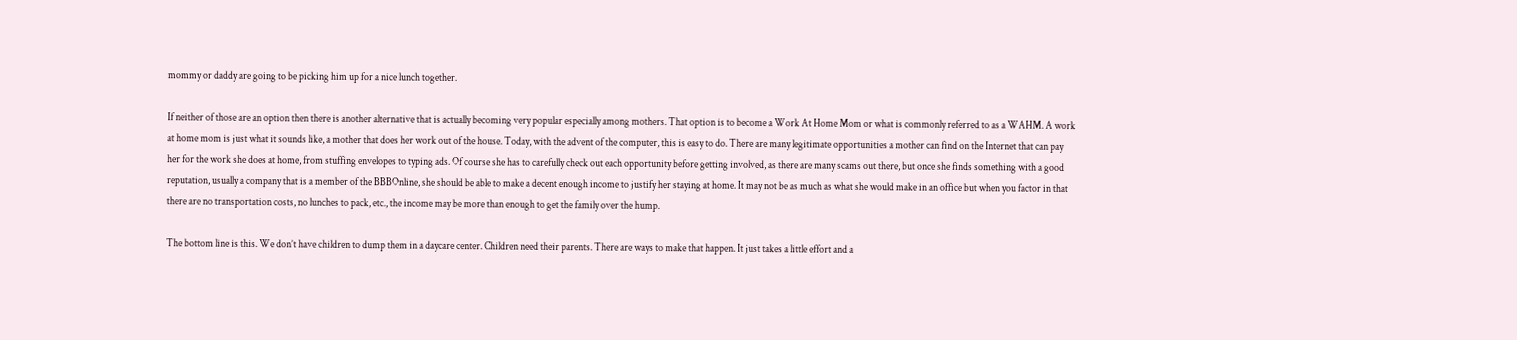mommy or daddy are going to be picking him up for a nice lunch together.

If neither of those are an option then there is another alternative that is actually becoming very popular especially among mothers. That option is to become a Work At Home Mom or what is commonly referred to as a WAHM. A work at home mom is just what it sounds like, a mother that does her work out of the house. Today, with the advent of the computer, this is easy to do. There are many legitimate opportunities a mother can find on the Internet that can pay her for the work she does at home, from stuffing envelopes to typing ads. Of course she has to carefully check out each opportunity before getting involved, as there are many scams out there, but once she finds something with a good reputation, usually a company that is a member of the BBBOnline, she should be able to make a decent enough income to justify her staying at home. It may not be as much as what she would make in an office but when you factor in that there are no transportation costs, no lunches to pack, etc., the income may be more than enough to get the family over the hump.

The bottom line is this. We don’t have children to dump them in a daycare center. Children need their parents. There are ways to make that happen. It just takes a little effort and a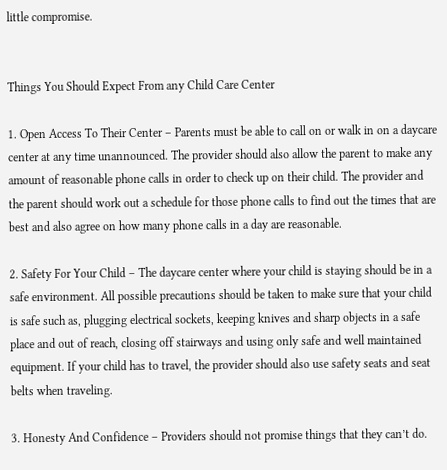little compromise.


Things You Should Expect From any Child Care Center

1. Open Access To Their Center – Parents must be able to call on or walk in on a daycare center at any time unannounced. The provider should also allow the parent to make any amount of reasonable phone calls in order to check up on their child. The provider and the parent should work out a schedule for those phone calls to find out the times that are best and also agree on how many phone calls in a day are reasonable.

2. Safety For Your Child – The daycare center where your child is staying should be in a safe environment. All possible precautions should be taken to make sure that your child is safe such as, plugging electrical sockets, keeping knives and sharp objects in a safe place and out of reach, closing off stairways and using only safe and well maintained equipment. If your child has to travel, the provider should also use safety seats and seat belts when traveling.

3. Honesty And Confidence – Providers should not promise things that they can’t do.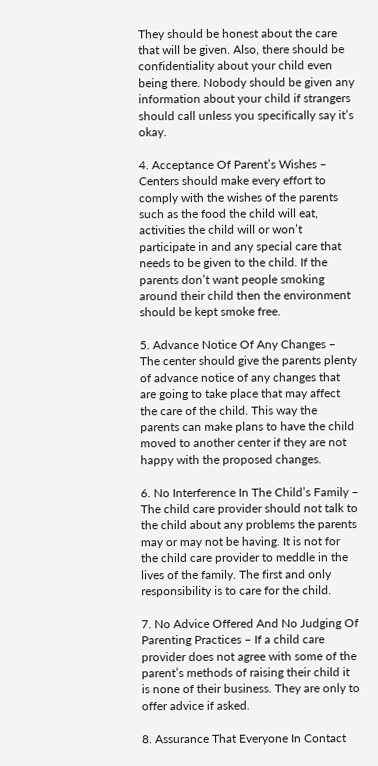They should be honest about the care that will be given. Also, there should be confidentiality about your child even being there. Nobody should be given any information about your child if strangers should call unless you specifically say it’s okay.

4. Acceptance Of Parent’s Wishes – Centers should make every effort to comply with the wishes of the parents such as the food the child will eat, activities the child will or won’t participate in and any special care that needs to be given to the child. If the parents don’t want people smoking around their child then the environment should be kept smoke free.

5. Advance Notice Of Any Changes – The center should give the parents plenty of advance notice of any changes that are going to take place that may affect the care of the child. This way the parents can make plans to have the child moved to another center if they are not happy with the proposed changes.

6. No Interference In The Child’s Family – The child care provider should not talk to the child about any problems the parents may or may not be having. It is not for the child care provider to meddle in the lives of the family. The first and only responsibility is to care for the child.

7. No Advice Offered And No Judging Of Parenting Practices – If a child care provider does not agree with some of the parent’s methods of raising their child it is none of their business. They are only to offer advice if asked.

8. Assurance That Everyone In Contact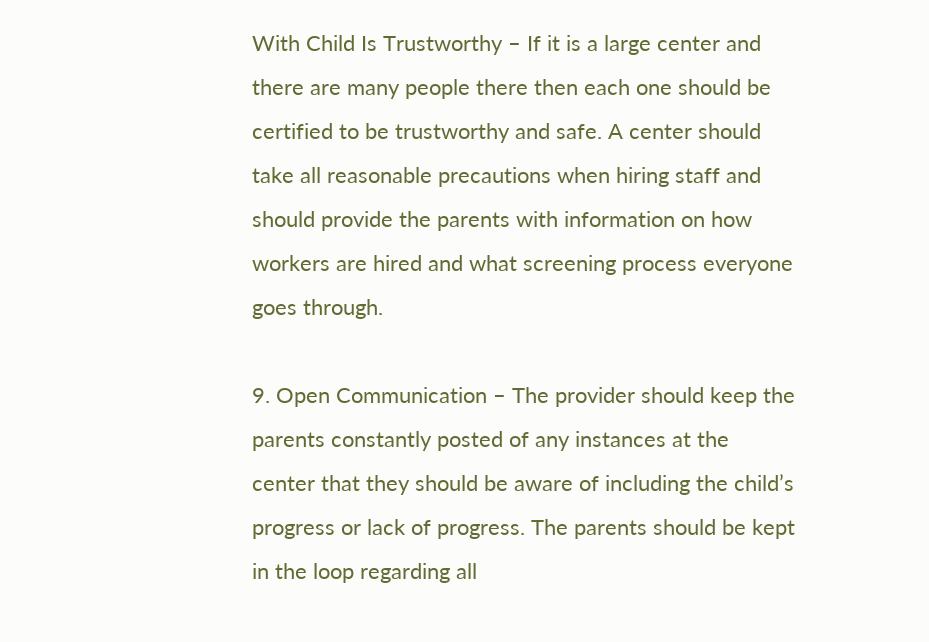With Child Is Trustworthy – If it is a large center and there are many people there then each one should be certified to be trustworthy and safe. A center should take all reasonable precautions when hiring staff and should provide the parents with information on how workers are hired and what screening process everyone goes through.

9. Open Communication – The provider should keep the parents constantly posted of any instances at the center that they should be aware of including the child’s progress or lack of progress. The parents should be kept in the loop regarding all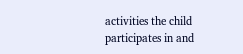activities the child participates in and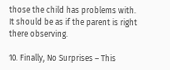those the child has problems with. It should be as if the parent is right there observing.

10. Finally, No Surprises – This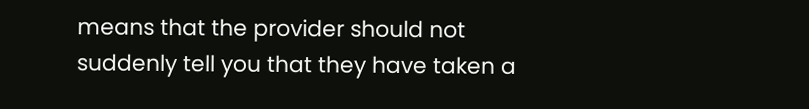means that the provider should not suddenly tell you that they have taken a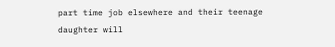part time job elsewhere and their teenage daughter will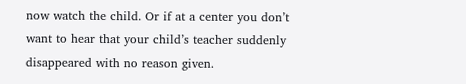now watch the child. Or if at a center you don’t want to hear that your child’s teacher suddenly disappeared with no reason given.